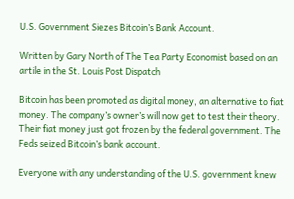U.S. Government Siezes Bitcoin’s Bank Account.

Written by Gary North of The Tea Party Economist based on an artile in the St. Louis Post Dispatch

Bitcoin has been promoted as digital money, an alternative to fiat money. The company’s owner’s will now get to test their theory. Their fiat money just got frozen by the federal government. The Feds seized Bitcoin’s bank account.

Everyone with any understanding of the U.S. government knew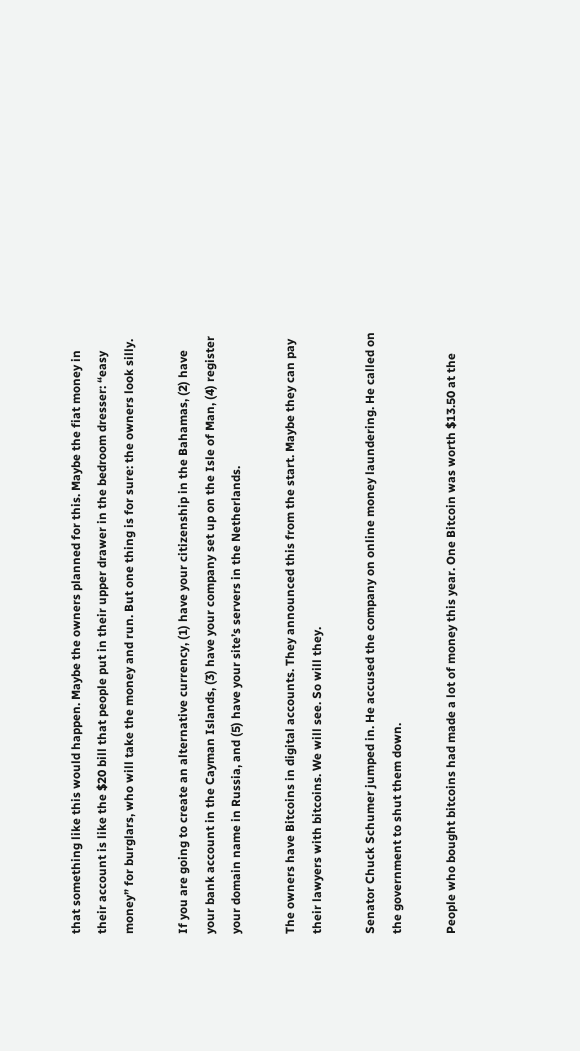that something like this would happen. Maybe the owners planned for this. Maybe the fiat money in their account is like the $20 bill that people put in their upper drawer in the bedroom dresser: “easy money” for burglars, who will take the money and run. But one thing is for sure: the owners look silly.

If you are going to create an alternative currency, (1) have your citizenship in the Bahamas, (2) have your bank account in the Cayman Islands, (3) have your company set up on the Isle of Man, (4) register your domain name in Russia, and (5) have your site’s servers in the Netherlands.

The owners have Bitcoins in digital accounts. They announced this from the start. Maybe they can pay their lawyers with bitcoins. We will see. So will they.

Senator Chuck Schumer jumped in. He accused the company on online money laundering. He called on the government to shut them down.

People who bought bitcoins had made a lot of money this year. One Bitcoin was worth $13.50 at the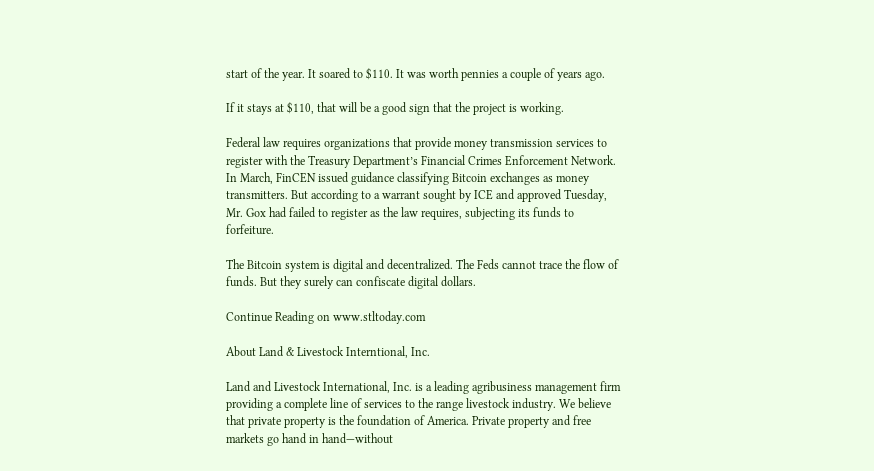start of the year. It soared to $110. It was worth pennies a couple of years ago.

If it stays at $110, that will be a good sign that the project is working.

Federal law requires organizations that provide money transmission services to register with the Treasury Department’s Financial Crimes Enforcement Network. In March, FinCEN issued guidance classifying Bitcoin exchanges as money transmitters. But according to a warrant sought by ICE and approved Tuesday, Mr. Gox had failed to register as the law requires, subjecting its funds to forfeiture.

The Bitcoin system is digital and decentralized. The Feds cannot trace the flow of funds. But they surely can confiscate digital dollars.

Continue Reading on www.stltoday.com

About Land & Livestock Interntional, Inc.

Land and Livestock International, Inc. is a leading agribusiness management firm providing a complete line of services to the range livestock industry. We believe that private property is the foundation of America. Private property and free markets go hand in hand—without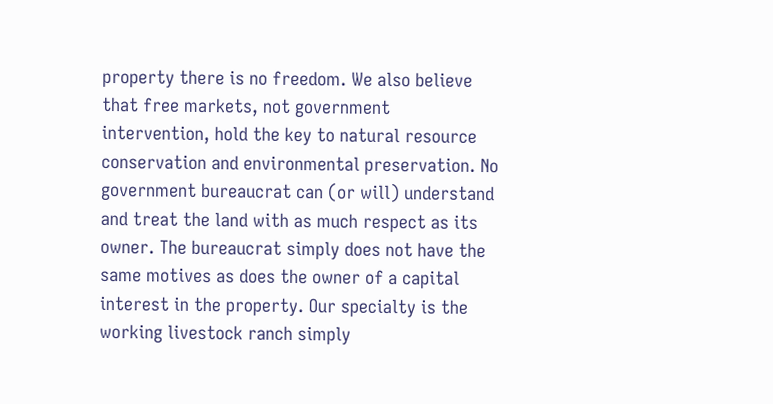property there is no freedom. We also believe that free markets, not government intervention, hold the key to natural resource conservation and environmental preservation. No government bureaucrat can (or will) understand and treat the land with as much respect as its owner. The bureaucrat simply does not have the same motives as does the owner of a capital interest in the property. Our specialty is the working livestock ranch simply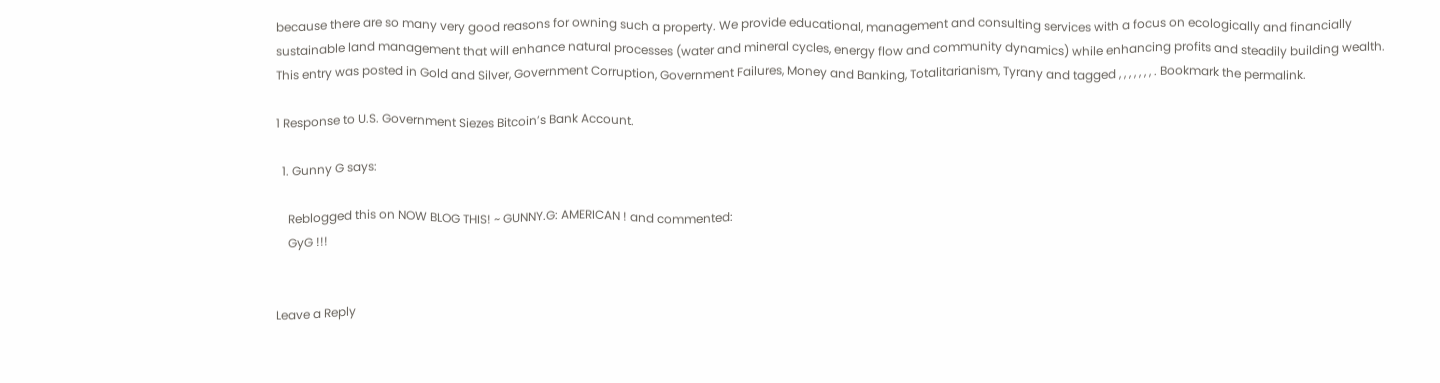because there are so many very good reasons for owning such a property. We provide educational, management and consulting services with a focus on ecologically and financially sustainable land management that will enhance natural processes (water and mineral cycles, energy flow and community dynamics) while enhancing profits and steadily building wealth.
This entry was posted in Gold and Silver, Government Corruption, Government Failures, Money and Banking, Totalitarianism, Tyrany and tagged , , , , , , , . Bookmark the permalink.

1 Response to U.S. Government Siezes Bitcoin’s Bank Account.

  1. Gunny G says:

    Reblogged this on NOW BLOG THIS! ~ GUNNY.G: AMERICAN ! and commented:
    GyG !!!


Leave a Reply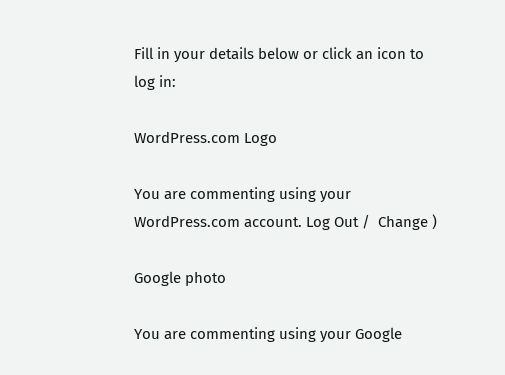Fill in your details below or click an icon to log in:

WordPress.com Logo

You are commenting using your WordPress.com account. Log Out /  Change )

Google photo

You are commenting using your Google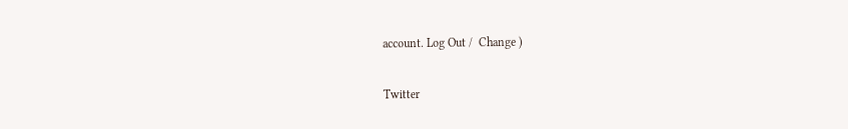account. Log Out /  Change )

Twitter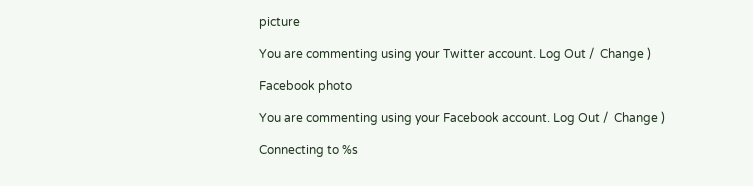picture

You are commenting using your Twitter account. Log Out /  Change )

Facebook photo

You are commenting using your Facebook account. Log Out /  Change )

Connecting to %s